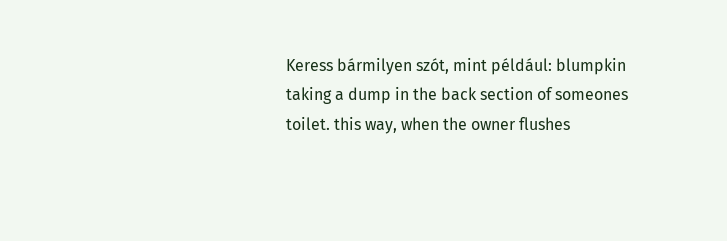Keress bármilyen szót, mint például: blumpkin
taking a dump in the back section of someones toilet. this way, when the owner flushes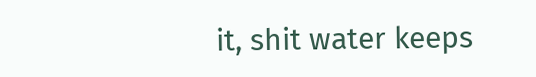it, shit water keeps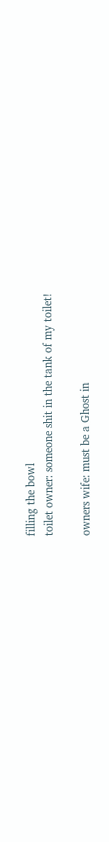filling the bowl
toilet owner: someone shit in the tank of my toilet!

owners wife: must be a Ghost in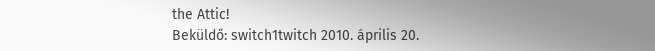the Attic!
Beküldő: switch1twitch 2010. április 20.